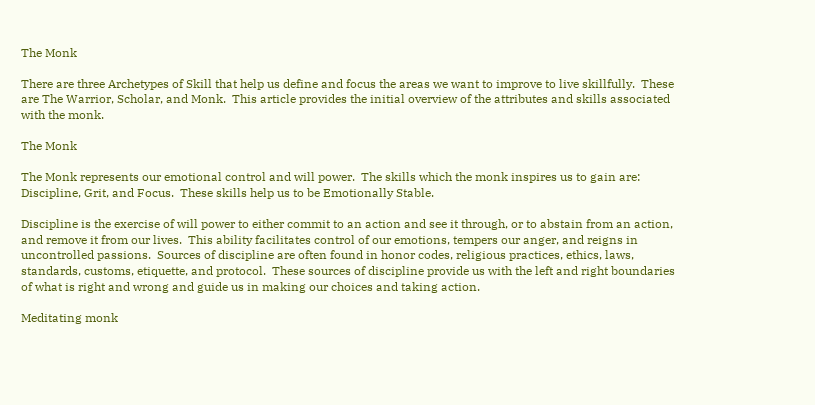The Monk

There are three Archetypes of Skill that help us define and focus the areas we want to improve to live skillfully.  These are The Warrior, Scholar, and Monk.  This article provides the initial overview of the attributes and skills associated with the monk.

The Monk

The Monk represents our emotional control and will power.  The skills which the monk inspires us to gain are: Discipline, Grit, and Focus.  These skills help us to be Emotionally Stable.

Discipline is the exercise of will power to either commit to an action and see it through, or to abstain from an action, and remove it from our lives.  This ability facilitates control of our emotions, tempers our anger, and reigns in uncontrolled passions.  Sources of discipline are often found in honor codes, religious practices, ethics, laws, standards, customs, etiquette, and protocol.  These sources of discipline provide us with the left and right boundaries of what is right and wrong and guide us in making our choices and taking action.

Meditating monk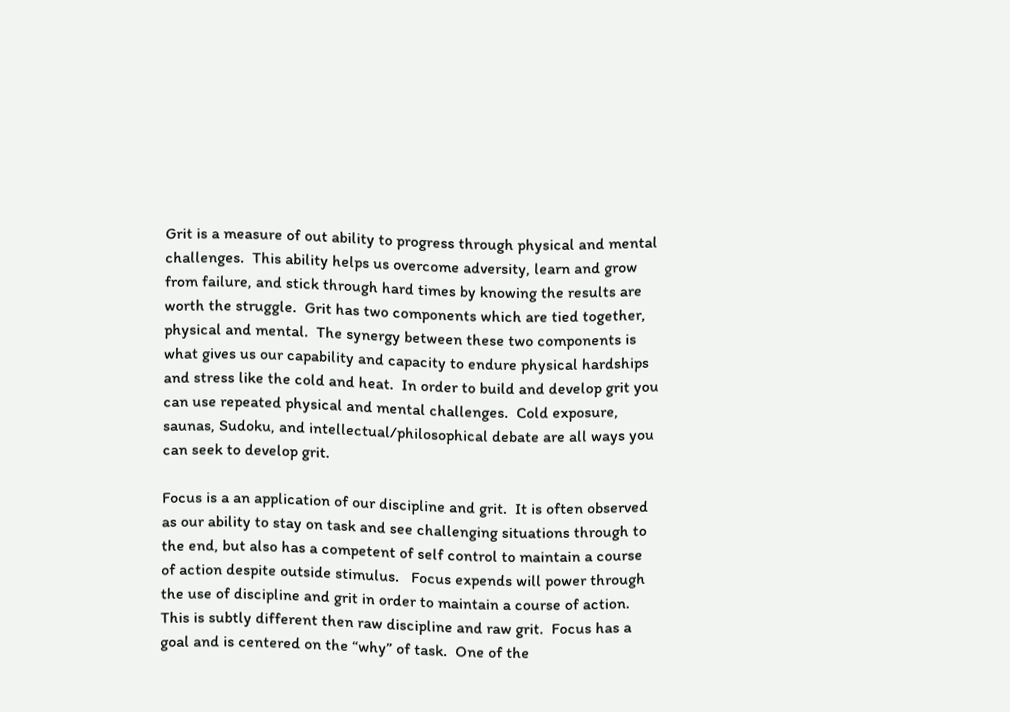Grit is a measure of out ability to progress through physical and mental challenges.  This ability helps us overcome adversity, learn and grow from failure, and stick through hard times by knowing the results are worth the struggle.  Grit has two components which are tied together, physical and mental.  The synergy between these two components is what gives us our capability and capacity to endure physical hardships and stress like the cold and heat.  In order to build and develop grit you can use repeated physical and mental challenges.  Cold exposure, saunas, Sudoku, and intellectual/philosophical debate are all ways you can seek to develop grit.

Focus is a an application of our discipline and grit.  It is often observed as our ability to stay on task and see challenging situations through to the end, but also has a competent of self control to maintain a course of action despite outside stimulus.   Focus expends will power through the use of discipline and grit in order to maintain a course of action. This is subtly different then raw discipline and raw grit.  Focus has a goal and is centered on the “why” of task.  One of the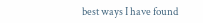best ways I have found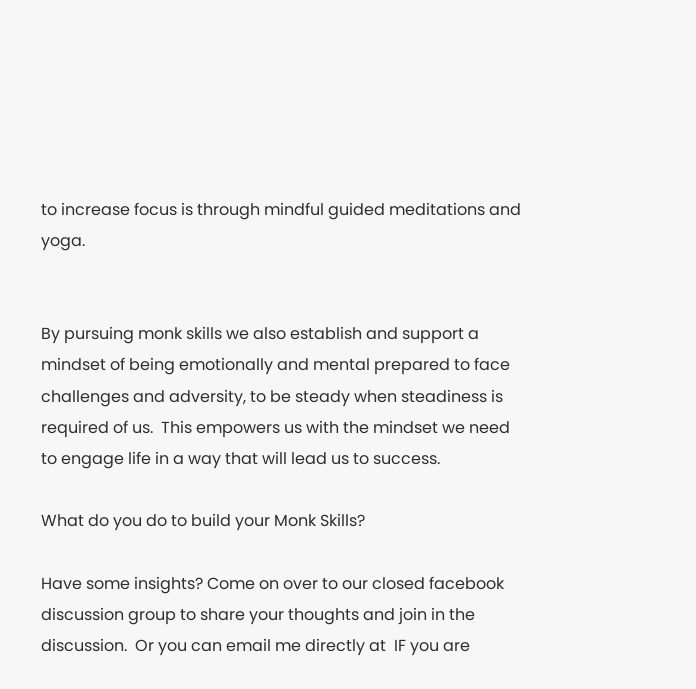to increase focus is through mindful guided meditations and yoga.


By pursuing monk skills we also establish and support a mindset of being emotionally and mental prepared to face challenges and adversity, to be steady when steadiness is required of us.  This empowers us with the mindset we need to engage life in a way that will lead us to success.

What do you do to build your Monk Skills?

Have some insights? Come on over to our closed facebook discussion group to share your thoughts and join in the discussion.  Or you can email me directly at  IF you are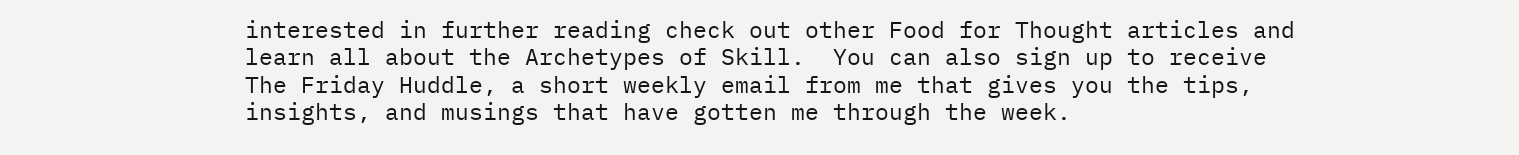interested in further reading check out other Food for Thought articles and learn all about the Archetypes of Skill.  You can also sign up to receive The Friday Huddle, a short weekly email from me that gives you the tips, insights, and musings that have gotten me through the week.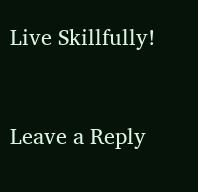Live Skillfully!


Leave a Reply